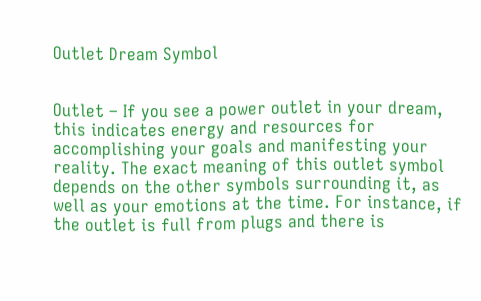Outlet Dream Symbol


Outlet – If you see a power outlet in your dream, this indicates energy and resources for accomplishing your goals and manifesting your reality. The exact meaning of this outlet symbol depends on the other symbols surrounding it, as well as your emotions at the time. For instance, if the outlet is full from plugs and there is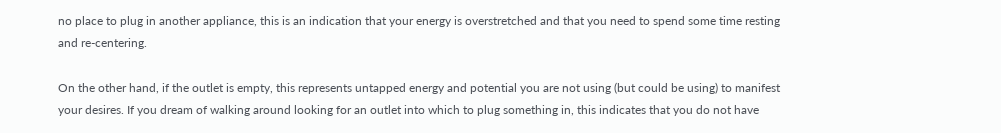no place to plug in another appliance, this is an indication that your energy is overstretched and that you need to spend some time resting and re-centering.

On the other hand, if the outlet is empty, this represents untapped energy and potential you are not using (but could be using) to manifest your desires. If you dream of walking around looking for an outlet into which to plug something in, this indicates that you do not have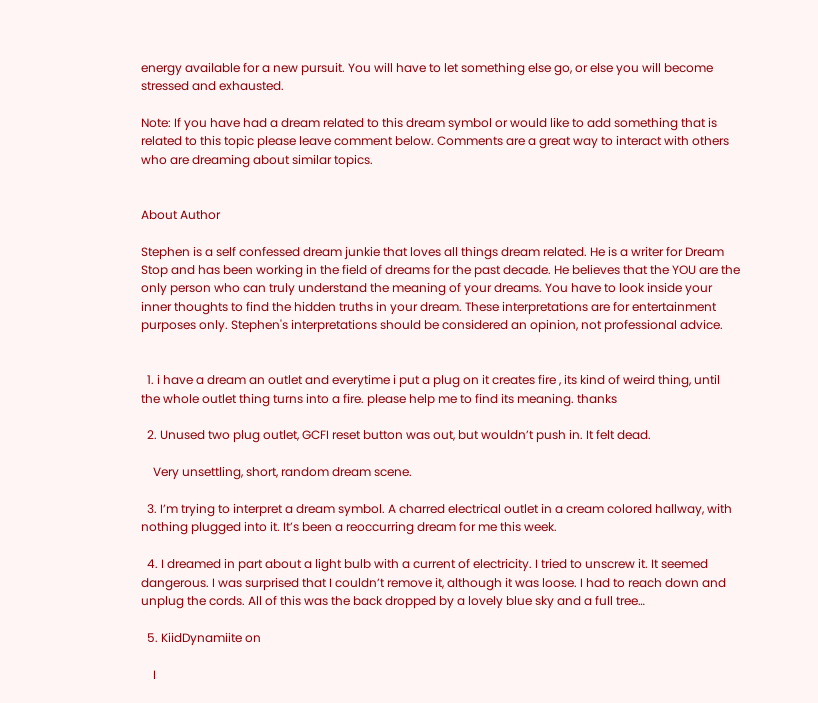energy available for a new pursuit. You will have to let something else go, or else you will become stressed and exhausted.

Note: If you have had a dream related to this dream symbol or would like to add something that is related to this topic please leave comment below. Comments are a great way to interact with others who are dreaming about similar topics.


About Author

Stephen is a self confessed dream junkie that loves all things dream related. He is a writer for Dream Stop and has been working in the field of dreams for the past decade. He believes that the YOU are the only person who can truly understand the meaning of your dreams. You have to look inside your inner thoughts to find the hidden truths in your dream. These interpretations are for entertainment purposes only. Stephen's interpretations should be considered an opinion, not professional advice.


  1. i have a dream an outlet and everytime i put a plug on it creates fire , its kind of weird thing, until the whole outlet thing turns into a fire. please help me to find its meaning. thanks

  2. Unused two plug outlet, GCFI reset button was out, but wouldn’t push in. It felt dead.

    Very unsettling, short, random dream scene.

  3. I’m trying to interpret a dream symbol. A charred electrical outlet in a cream colored hallway, with nothing plugged into it. It’s been a reoccurring dream for me this week.

  4. I dreamed in part about a light bulb with a current of electricity. I tried to unscrew it. It seemed dangerous. I was surprised that I couldn’t remove it, although it was loose. I had to reach down and unplug the cords. All of this was the back dropped by a lovely blue sky and a full tree…

  5. KiidDynamiite on

    I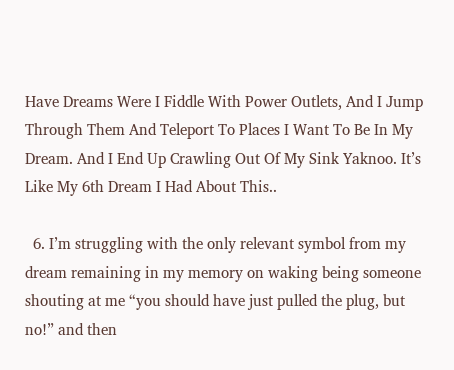Have Dreams Were I Fiddle With Power Outlets, And I Jump Through Them And Teleport To Places I Want To Be In My Dream. And I End Up Crawling Out Of My Sink Yaknoo. It’s Like My 6th Dream I Had About This..

  6. I’m struggling with the only relevant symbol from my dream remaining in my memory on waking being someone shouting at me “you should have just pulled the plug, but no!” and then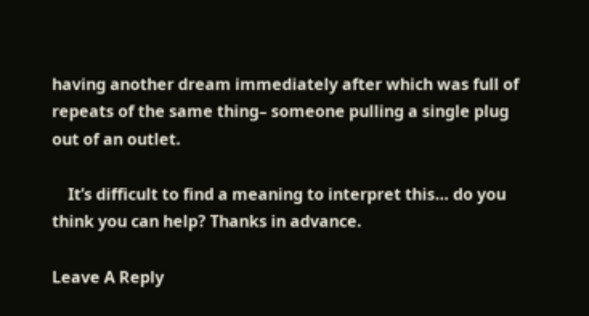having another dream immediately after which was full of repeats of the same thing– someone pulling a single plug out of an outlet.

    It’s difficult to find a meaning to interpret this… do you think you can help? Thanks in advance.

Leave A Reply